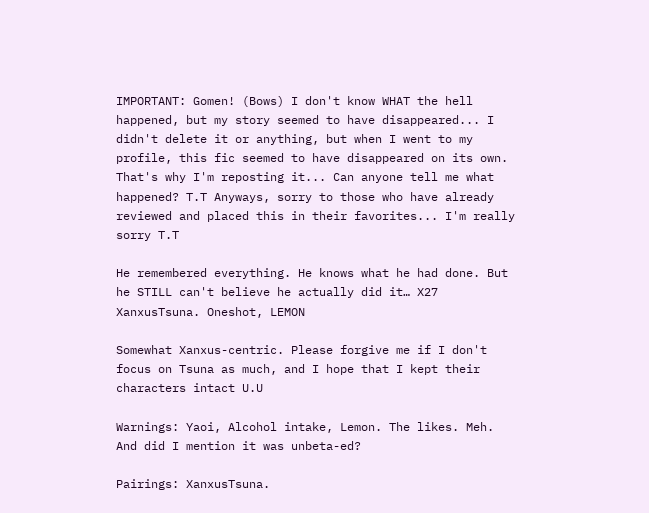IMPORTANT: Gomen! (Bows) I don't know WHAT the hell happened, but my story seemed to have disappeared... I didn't delete it or anything, but when I went to my profile, this fic seemed to have disappeared on its own. That's why I'm reposting it... Can anyone tell me what happened? T.T Anyways, sorry to those who have already reviewed and placed this in their favorites... I'm really sorry T.T

He remembered everything. He knows what he had done. But he STILL can't believe he actually did it… X27 XanxusTsuna. Oneshot, LEMON

Somewhat Xanxus-centric. Please forgive me if I don't focus on Tsuna as much, and I hope that I kept their characters intact U.U

Warnings: Yaoi, Alcohol intake, Lemon. The likes. Meh. And did I mention it was unbeta-ed?

Pairings: XanxusTsuna.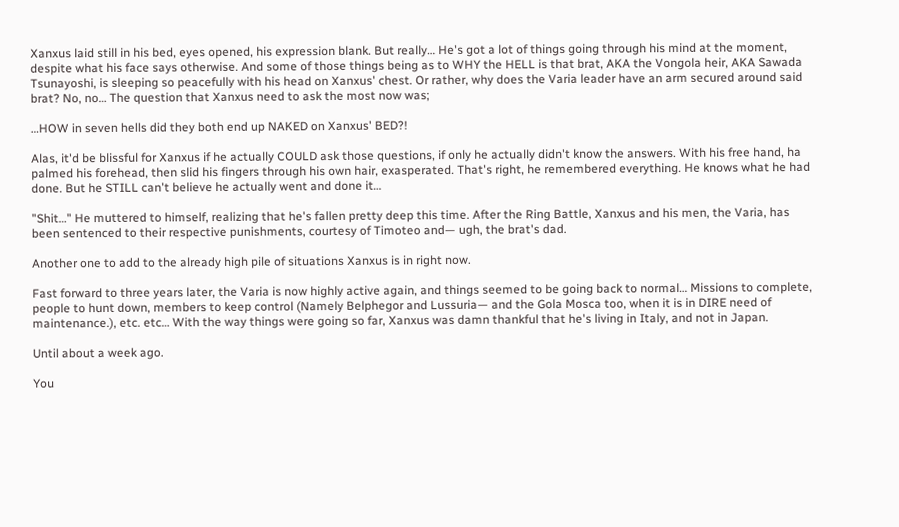Xanxus laid still in his bed, eyes opened, his expression blank. But really… He's got a lot of things going through his mind at the moment, despite what his face says otherwise. And some of those things being as to WHY the HELL is that brat, AKA the Vongola heir, AKA Sawada Tsunayoshi, is sleeping so peacefully with his head on Xanxus' chest. Or rather, why does the Varia leader have an arm secured around said brat? No, no… The question that Xanxus need to ask the most now was;

…HOW in seven hells did they both end up NAKED on Xanxus' BED?!

Alas, it'd be blissful for Xanxus if he actually COULD ask those questions, if only he actually didn't know the answers. With his free hand, ha palmed his forehead, then slid his fingers through his own hair, exasperated. That's right, he remembered everything. He knows what he had done. But he STILL can't believe he actually went and done it…

"Shit…" He muttered to himself, realizing that he's fallen pretty deep this time. After the Ring Battle, Xanxus and his men, the Varia, has been sentenced to their respective punishments, courtesy of Timoteo and— ugh, the brat's dad.

Another one to add to the already high pile of situations Xanxus is in right now.

Fast forward to three years later, the Varia is now highly active again, and things seemed to be going back to normal… Missions to complete, people to hunt down, members to keep control (Namely Belphegor and Lussuria— and the Gola Mosca too, when it is in DIRE need of maintenance.), etc. etc… With the way things were going so far, Xanxus was damn thankful that he's living in Italy, and not in Japan.

Until about a week ago.

You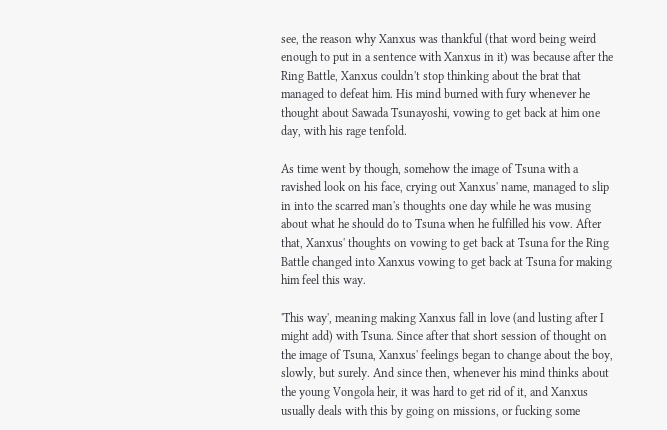see, the reason why Xanxus was thankful (that word being weird enough to put in a sentence with Xanxus in it) was because after the Ring Battle, Xanxus couldn't stop thinking about the brat that managed to defeat him. His mind burned with fury whenever he thought about Sawada Tsunayoshi, vowing to get back at him one day, with his rage tenfold.

As time went by though, somehow the image of Tsuna with a ravished look on his face, crying out Xanxus' name, managed to slip in into the scarred man's thoughts one day while he was musing about what he should do to Tsuna when he fulfilled his vow. After that, Xanxus' thoughts on vowing to get back at Tsuna for the Ring Battle changed into Xanxus vowing to get back at Tsuna for making him feel this way.

'This way', meaning making Xanxus fall in love (and lusting after I might add) with Tsuna. Since after that short session of thought on the image of Tsuna, Xanxus' feelings began to change about the boy, slowly, but surely. And since then, whenever his mind thinks about the young Vongola heir, it was hard to get rid of it, and Xanxus usually deals with this by going on missions, or fucking some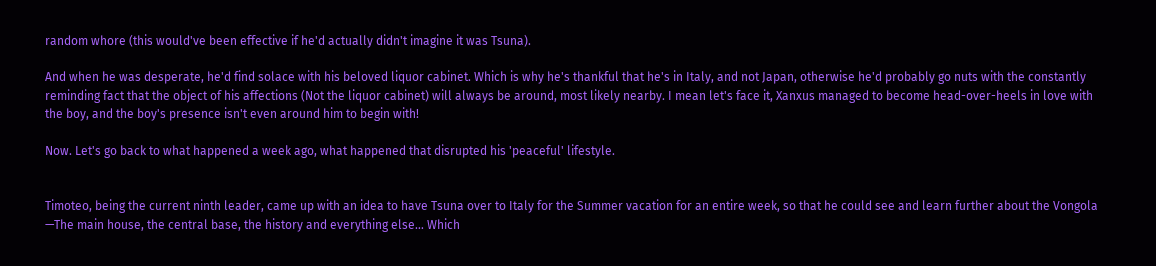random whore (this would've been effective if he'd actually didn't imagine it was Tsuna).

And when he was desperate, he'd find solace with his beloved liquor cabinet. Which is why he's thankful that he's in Italy, and not Japan, otherwise he'd probably go nuts with the constantly reminding fact that the object of his affections (Not the liquor cabinet) will always be around, most likely nearby. I mean let's face it, Xanxus managed to become head-over-heels in love with the boy, and the boy's presence isn't even around him to begin with!

Now. Let's go back to what happened a week ago, what happened that disrupted his 'peaceful' lifestyle.


Timoteo, being the current ninth leader, came up with an idea to have Tsuna over to Italy for the Summer vacation for an entire week, so that he could see and learn further about the Vongola —The main house, the central base, the history and everything else… Which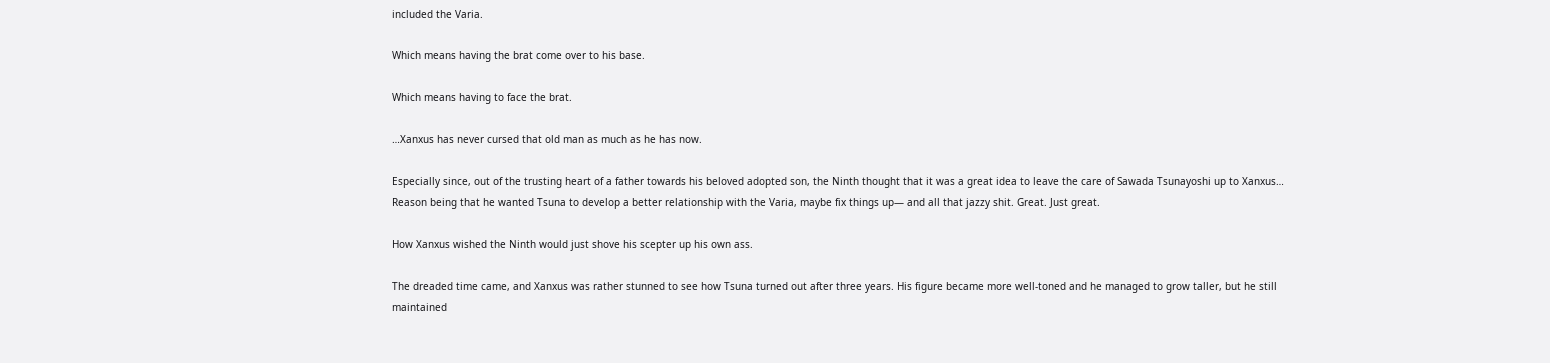included the Varia.

Which means having the brat come over to his base.

Which means having to face the brat.

…Xanxus has never cursed that old man as much as he has now.

Especially since, out of the trusting heart of a father towards his beloved adopted son, the Ninth thought that it was a great idea to leave the care of Sawada Tsunayoshi up to Xanxus… Reason being that he wanted Tsuna to develop a better relationship with the Varia, maybe fix things up— and all that jazzy shit. Great. Just great.

How Xanxus wished the Ninth would just shove his scepter up his own ass.

The dreaded time came, and Xanxus was rather stunned to see how Tsuna turned out after three years. His figure became more well-toned and he managed to grow taller, but he still maintained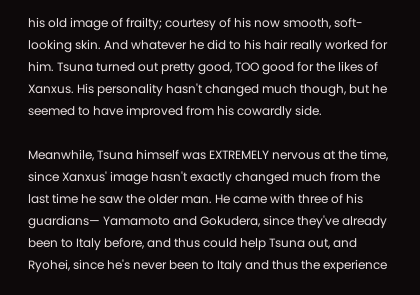his old image of frailty; courtesy of his now smooth, soft-looking skin. And whatever he did to his hair really worked for him. Tsuna turned out pretty good, TOO good for the likes of Xanxus. His personality hasn't changed much though, but he seemed to have improved from his cowardly side.

Meanwhile, Tsuna himself was EXTREMELY nervous at the time, since Xanxus' image hasn't exactly changed much from the last time he saw the older man. He came with three of his guardians— Yamamoto and Gokudera, since they've already been to Italy before, and thus could help Tsuna out, and Ryohei, since he's never been to Italy and thus the experience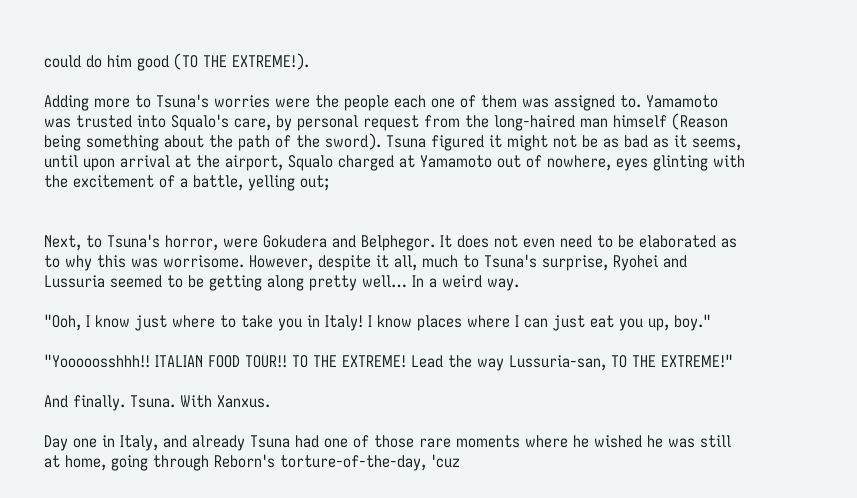could do him good (TO THE EXTREME!).

Adding more to Tsuna's worries were the people each one of them was assigned to. Yamamoto was trusted into Squalo's care, by personal request from the long-haired man himself (Reason being something about the path of the sword). Tsuna figured it might not be as bad as it seems, until upon arrival at the airport, Squalo charged at Yamamoto out of nowhere, eyes glinting with the excitement of a battle, yelling out;


Next, to Tsuna's horror, were Gokudera and Belphegor. It does not even need to be elaborated as to why this was worrisome. However, despite it all, much to Tsuna's surprise, Ryohei and Lussuria seemed to be getting along pretty well… In a weird way.

"Ooh, I know just where to take you in Italy! I know places where I can just eat you up, boy."

"Yooooosshhh!! ITALIAN FOOD TOUR!! TO THE EXTREME! Lead the way Lussuria-san, TO THE EXTREME!"

And finally. Tsuna. With Xanxus.

Day one in Italy, and already Tsuna had one of those rare moments where he wished he was still at home, going through Reborn's torture-of-the-day, 'cuz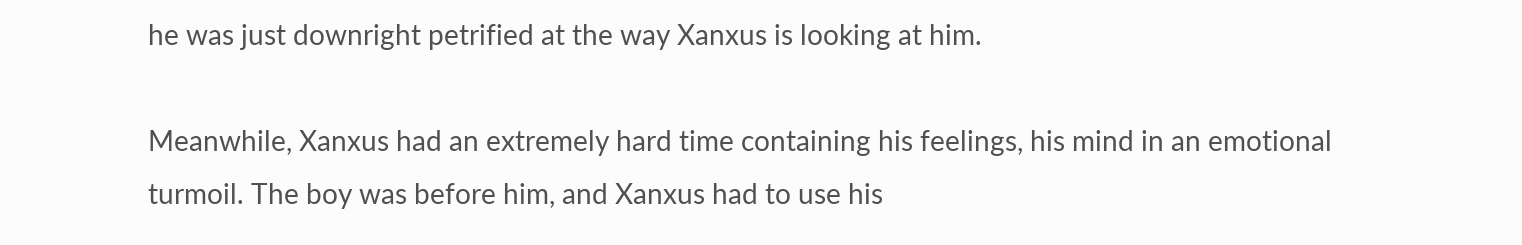he was just downright petrified at the way Xanxus is looking at him.

Meanwhile, Xanxus had an extremely hard time containing his feelings, his mind in an emotional turmoil. The boy was before him, and Xanxus had to use his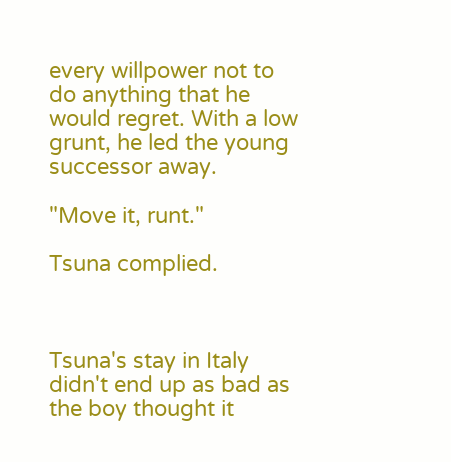every willpower not to do anything that he would regret. With a low grunt, he led the young successor away.

"Move it, runt."

Tsuna complied.



Tsuna's stay in Italy didn't end up as bad as the boy thought it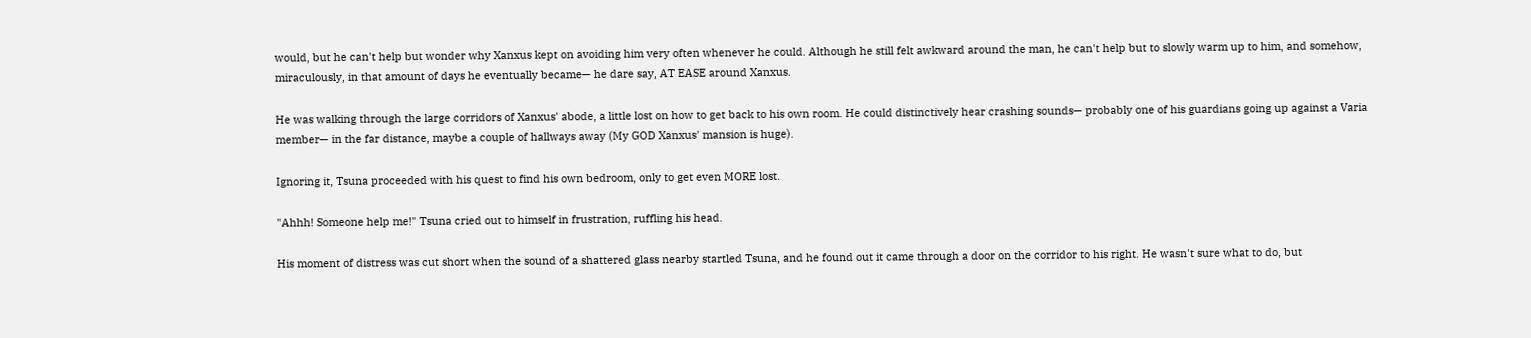would, but he can't help but wonder why Xanxus kept on avoiding him very often whenever he could. Although he still felt awkward around the man, he can't help but to slowly warm up to him, and somehow, miraculously, in that amount of days he eventually became— he dare say, AT EASE around Xanxus.

He was walking through the large corridors of Xanxus' abode, a little lost on how to get back to his own room. He could distinctively hear crashing sounds— probably one of his guardians going up against a Varia member— in the far distance, maybe a couple of hallways away (My GOD Xanxus' mansion is huge).

Ignoring it, Tsuna proceeded with his quest to find his own bedroom, only to get even MORE lost.

"Ahhh! Someone help me!" Tsuna cried out to himself in frustration, ruffling his head.

His moment of distress was cut short when the sound of a shattered glass nearby startled Tsuna, and he found out it came through a door on the corridor to his right. He wasn't sure what to do, but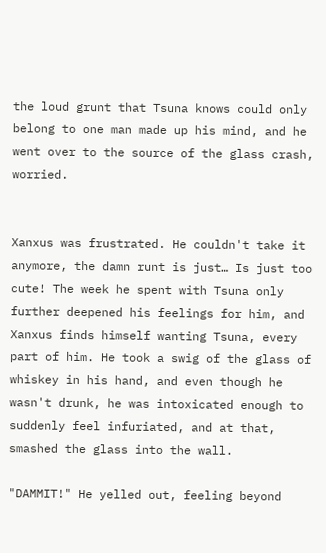the loud grunt that Tsuna knows could only belong to one man made up his mind, and he went over to the source of the glass crash, worried.


Xanxus was frustrated. He couldn't take it anymore, the damn runt is just… Is just too cute! The week he spent with Tsuna only further deepened his feelings for him, and Xanxus finds himself wanting Tsuna, every part of him. He took a swig of the glass of whiskey in his hand, and even though he wasn't drunk, he was intoxicated enough to suddenly feel infuriated, and at that, smashed the glass into the wall.

"DAMMIT!" He yelled out, feeling beyond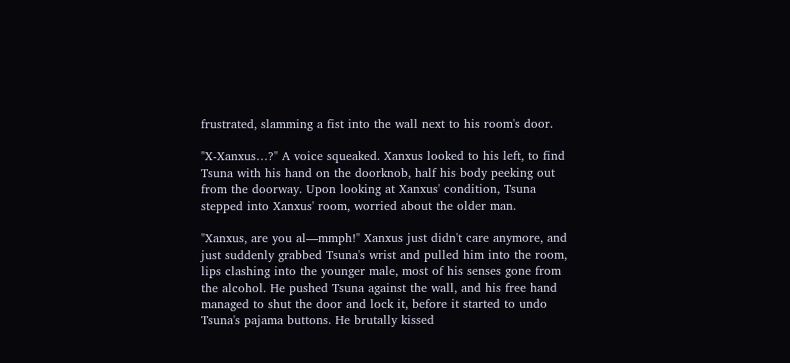frustrated, slamming a fist into the wall next to his room's door.

"X-Xanxus…?" A voice squeaked. Xanxus looked to his left, to find Tsuna with his hand on the doorknob, half his body peeking out from the doorway. Upon looking at Xanxus' condition, Tsuna stepped into Xanxus' room, worried about the older man.

"Xanxus, are you al—mmph!" Xanxus just didn't care anymore, and just suddenly grabbed Tsuna's wrist and pulled him into the room, lips clashing into the younger male, most of his senses gone from the alcohol. He pushed Tsuna against the wall, and his free hand managed to shut the door and lock it, before it started to undo Tsuna's pajama buttons. He brutally kissed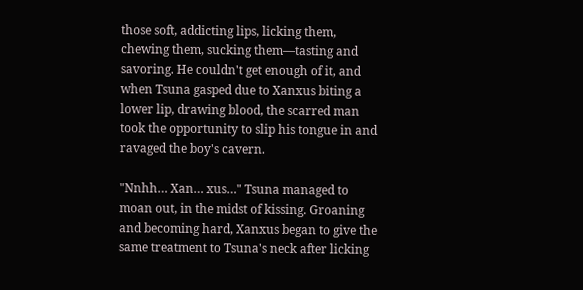those soft, addicting lips, licking them, chewing them, sucking them—tasting and savoring. He couldn't get enough of it, and when Tsuna gasped due to Xanxus biting a lower lip, drawing blood, the scarred man took the opportunity to slip his tongue in and ravaged the boy's cavern.

"Nnhh… Xan… xus…" Tsuna managed to moan out, in the midst of kissing. Groaning and becoming hard, Xanxus began to give the same treatment to Tsuna's neck after licking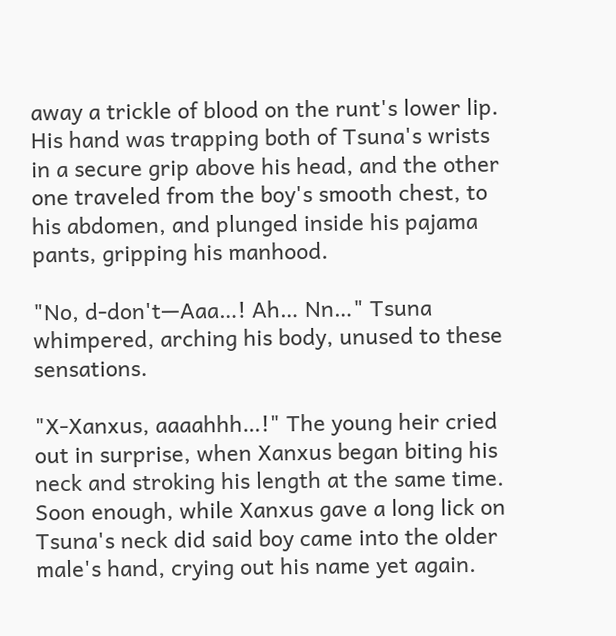away a trickle of blood on the runt's lower lip. His hand was trapping both of Tsuna's wrists in a secure grip above his head, and the other one traveled from the boy's smooth chest, to his abdomen, and plunged inside his pajama pants, gripping his manhood.

"No, d-don't—Aaa…! Ah… Nn…" Tsuna whimpered, arching his body, unused to these sensations.

"X-Xanxus, aaaahhh…!" The young heir cried out in surprise, when Xanxus began biting his neck and stroking his length at the same time. Soon enough, while Xanxus gave a long lick on Tsuna's neck did said boy came into the older male's hand, crying out his name yet again.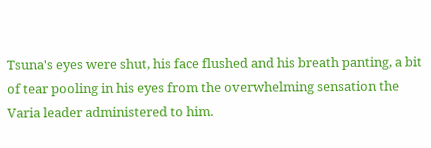Tsuna's eyes were shut, his face flushed and his breath panting, a bit of tear pooling in his eyes from the overwhelming sensation the Varia leader administered to him.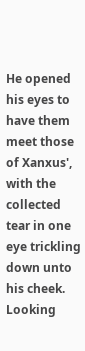He opened his eyes to have them meet those of Xanxus', with the collected tear in one eye trickling down unto his cheek. Looking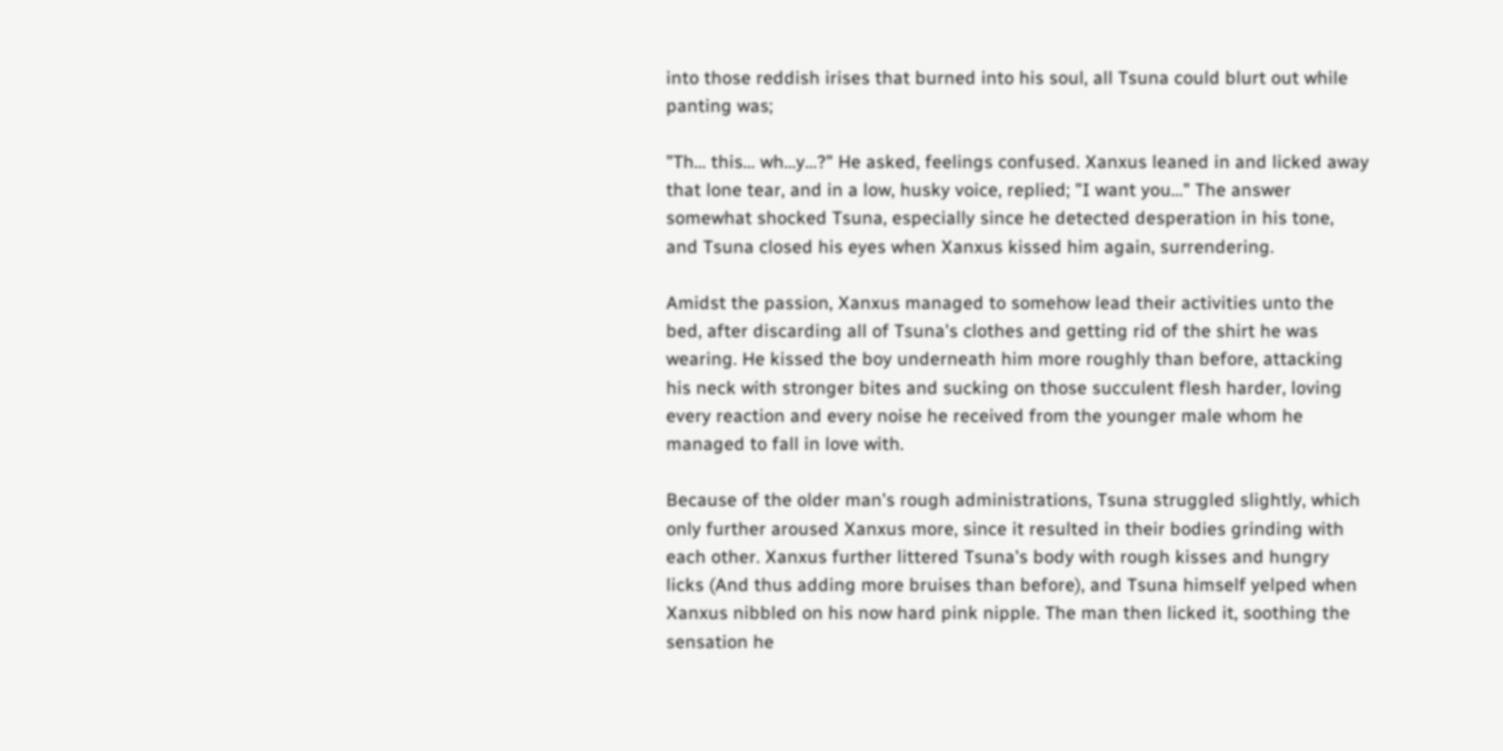into those reddish irises that burned into his soul, all Tsuna could blurt out while panting was;

"Th… this… wh…y…?" He asked, feelings confused. Xanxus leaned in and licked away that lone tear, and in a low, husky voice, replied; "I want you..." The answer somewhat shocked Tsuna, especially since he detected desperation in his tone, and Tsuna closed his eyes when Xanxus kissed him again, surrendering.

Amidst the passion, Xanxus managed to somehow lead their activities unto the bed, after discarding all of Tsuna's clothes and getting rid of the shirt he was wearing. He kissed the boy underneath him more roughly than before, attacking his neck with stronger bites and sucking on those succulent flesh harder, loving every reaction and every noise he received from the younger male whom he managed to fall in love with.

Because of the older man's rough administrations, Tsuna struggled slightly, which only further aroused Xanxus more, since it resulted in their bodies grinding with each other. Xanxus further littered Tsuna's body with rough kisses and hungry licks (And thus adding more bruises than before), and Tsuna himself yelped when Xanxus nibbled on his now hard pink nipple. The man then licked it, soothing the sensation he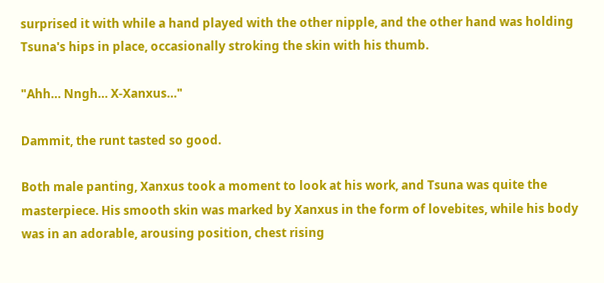surprised it with while a hand played with the other nipple, and the other hand was holding Tsuna's hips in place, occasionally stroking the skin with his thumb.

"Ahh… Nngh… X-Xanxus…"

Dammit, the runt tasted so good.

Both male panting, Xanxus took a moment to look at his work, and Tsuna was quite the masterpiece. His smooth skin was marked by Xanxus in the form of lovebites, while his body was in an adorable, arousing position, chest rising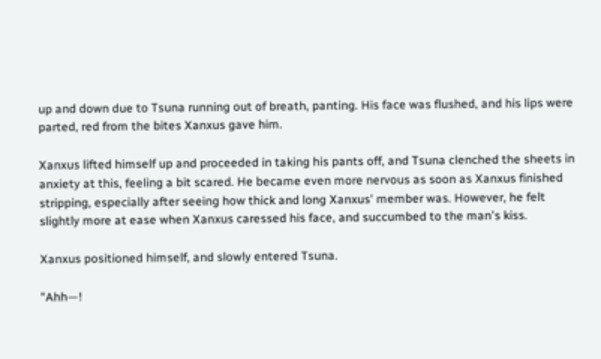up and down due to Tsuna running out of breath, panting. His face was flushed, and his lips were parted, red from the bites Xanxus gave him.

Xanxus lifted himself up and proceeded in taking his pants off, and Tsuna clenched the sheets in anxiety at this, feeling a bit scared. He became even more nervous as soon as Xanxus finished stripping, especially after seeing how thick and long Xanxus' member was. However, he felt slightly more at ease when Xanxus caressed his face, and succumbed to the man's kiss.

Xanxus positioned himself, and slowly entered Tsuna.

"Ahh—!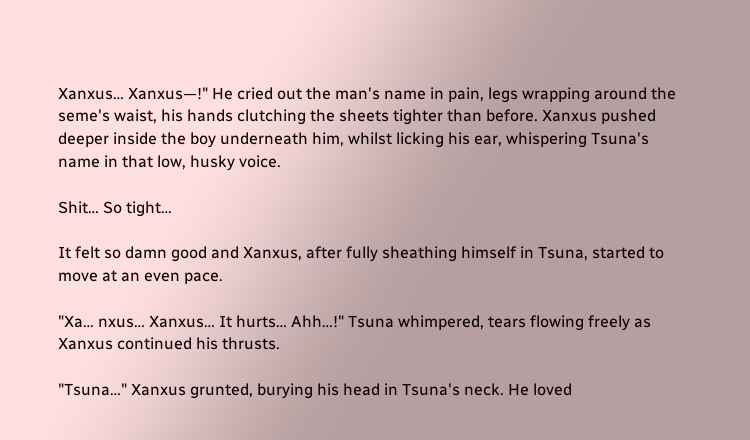Xanxus… Xanxus—!" He cried out the man's name in pain, legs wrapping around the seme's waist, his hands clutching the sheets tighter than before. Xanxus pushed deeper inside the boy underneath him, whilst licking his ear, whispering Tsuna's name in that low, husky voice.

Shit… So tight…

It felt so damn good and Xanxus, after fully sheathing himself in Tsuna, started to move at an even pace.

"Xa… nxus… Xanxus… It hurts… Ahh…!" Tsuna whimpered, tears flowing freely as Xanxus continued his thrusts.

"Tsuna…" Xanxus grunted, burying his head in Tsuna's neck. He loved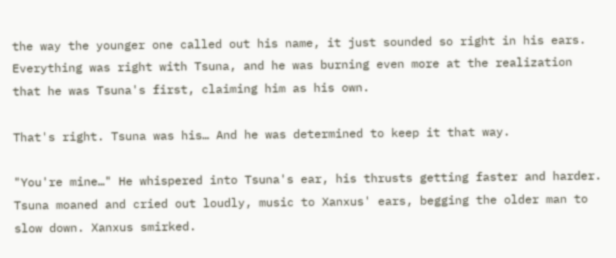the way the younger one called out his name, it just sounded so right in his ears. Everything was right with Tsuna, and he was burning even more at the realization that he was Tsuna's first, claiming him as his own.

That's right. Tsuna was his… And he was determined to keep it that way.

"You're mine…" He whispered into Tsuna's ear, his thrusts getting faster and harder. Tsuna moaned and cried out loudly, music to Xanxus' ears, begging the older man to slow down. Xanxus smirked.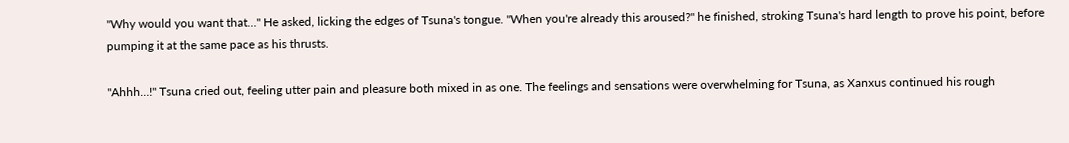"Why would you want that…" He asked, licking the edges of Tsuna's tongue. "When you're already this aroused?" he finished, stroking Tsuna's hard length to prove his point, before pumping it at the same pace as his thrusts.

"Ahhh…!" Tsuna cried out, feeling utter pain and pleasure both mixed in as one. The feelings and sensations were overwhelming for Tsuna, as Xanxus continued his rough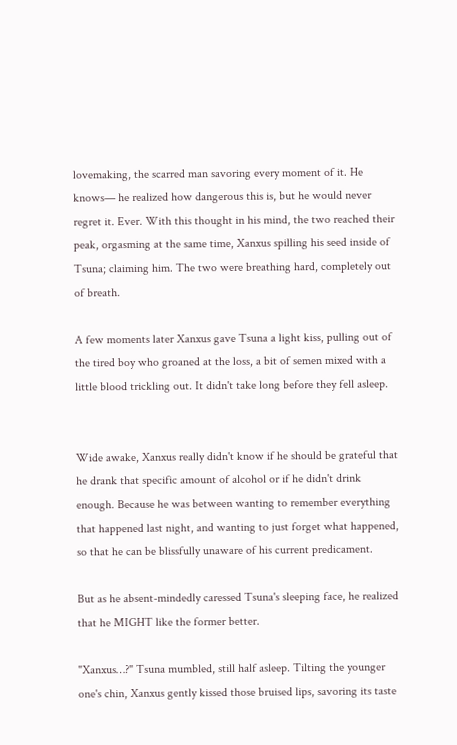lovemaking, the scarred man savoring every moment of it. He knows— he realized how dangerous this is, but he would never regret it. Ever. With this thought in his mind, the two reached their peak, orgasming at the same time, Xanxus spilling his seed inside of Tsuna; claiming him. The two were breathing hard, completely out of breath.

A few moments later Xanxus gave Tsuna a light kiss, pulling out of the tired boy who groaned at the loss, a bit of semen mixed with a little blood trickling out. It didn't take long before they fell asleep.


Wide awake, Xanxus really didn't know if he should be grateful that he drank that specific amount of alcohol or if he didn't drink enough. Because he was between wanting to remember everything that happened last night, and wanting to just forget what happened, so that he can be blissfully unaware of his current predicament.

But as he absent-mindedly caressed Tsuna's sleeping face, he realized that he MIGHT like the former better.

"Xanxus…?" Tsuna mumbled, still half asleep. Tilting the younger one's chin, Xanxus gently kissed those bruised lips, savoring its taste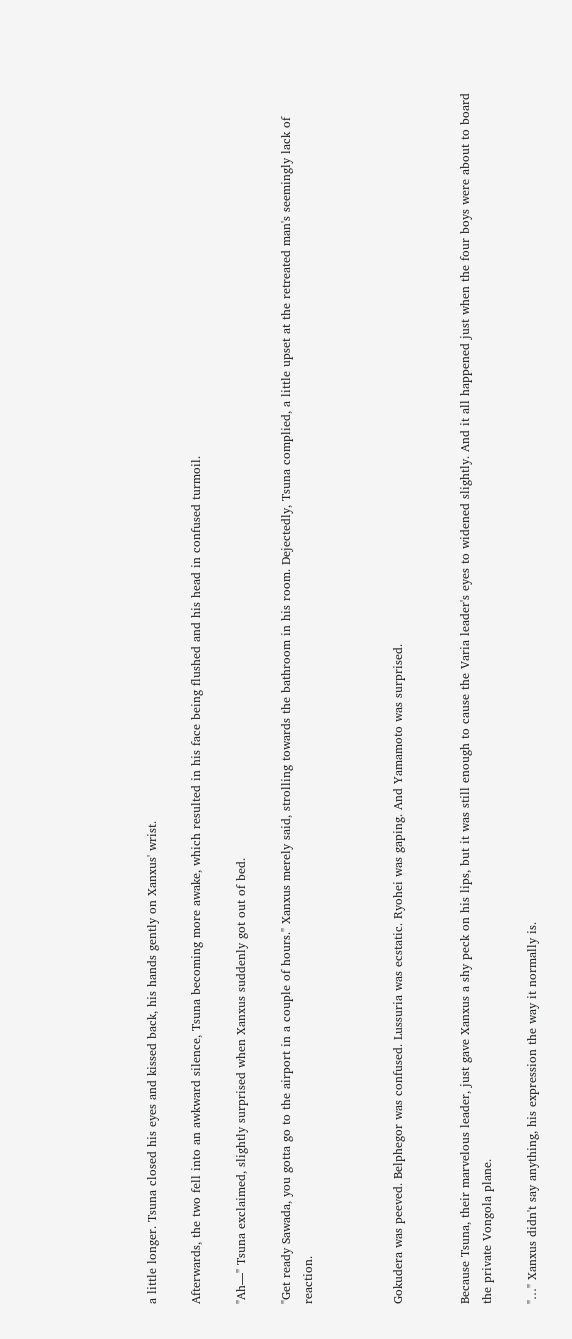a little longer. Tsuna closed his eyes and kissed back, his hands gently on Xanxus' wrist.

Afterwards, the two fell into an awkward silence, Tsuna becoming more awake, which resulted in his face being flushed and his head in confused turmoil.

"Ah—" Tsuna exclaimed, slightly surprised when Xanxus suddenly got out of bed.

"Get ready Sawada, you gotta go to the airport in a couple of hours." Xanxus merely said, strolling towards the bathroom in his room. Dejectedly, Tsuna complied, a little upset at the retreated man's seemingly lack of reaction.



Gokudera was peeved. Belphegor was confused. Lussuria was ecstatic. Ryohei was gaping. And Yamamoto was surprised.


Because Tsuna, their marvelous leader, just gave Xanxus a shy peck on his lips, but it was still enough to cause the Varia leader's eyes to widened slightly. And it all happened just when the four boys were about to board the private Vongola plane.

"…" Xanxus didn't say anything, his expression the way it normally is.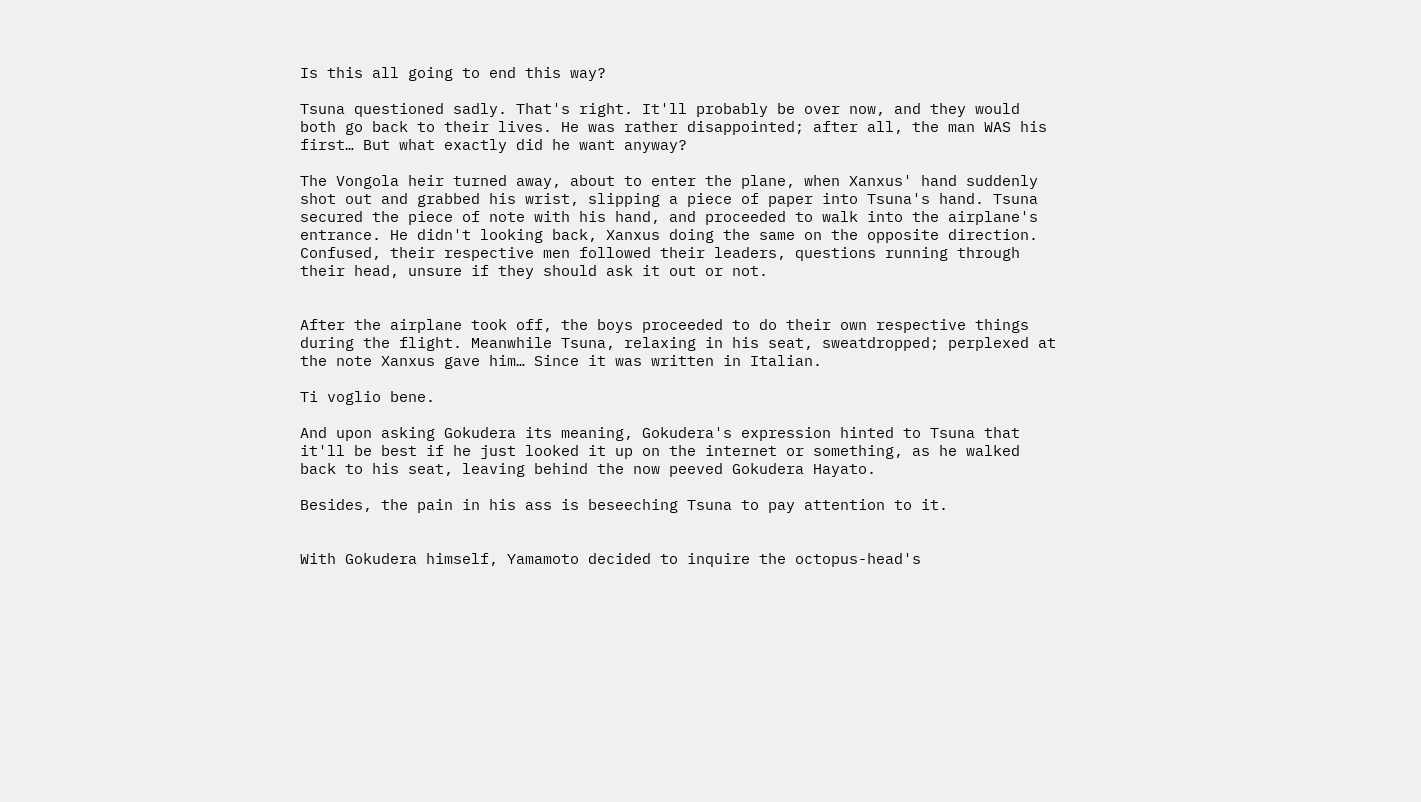Is this all going to end this way?

Tsuna questioned sadly. That's right. It'll probably be over now, and they would both go back to their lives. He was rather disappointed; after all, the man WAS his first… But what exactly did he want anyway?

The Vongola heir turned away, about to enter the plane, when Xanxus' hand suddenly shot out and grabbed his wrist, slipping a piece of paper into Tsuna's hand. Tsuna secured the piece of note with his hand, and proceeded to walk into the airplane's entrance. He didn't looking back, Xanxus doing the same on the opposite direction. Confused, their respective men followed their leaders, questions running through their head, unsure if they should ask it out or not.


After the airplane took off, the boys proceeded to do their own respective things during the flight. Meanwhile Tsuna, relaxing in his seat, sweatdropped; perplexed at the note Xanxus gave him… Since it was written in Italian.

Ti voglio bene.

And upon asking Gokudera its meaning, Gokudera's expression hinted to Tsuna that it'll be best if he just looked it up on the internet or something, as he walked back to his seat, leaving behind the now peeved Gokudera Hayato.

Besides, the pain in his ass is beseeching Tsuna to pay attention to it.


With Gokudera himself, Yamamoto decided to inquire the octopus-head's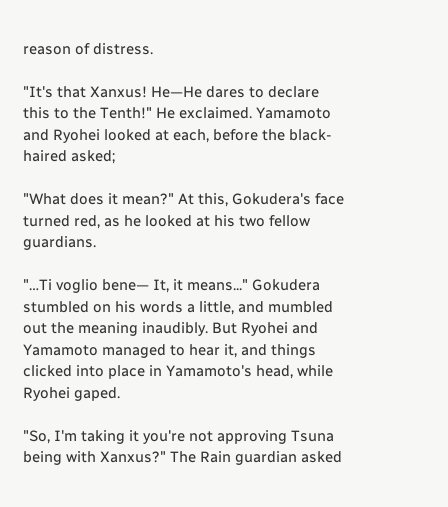reason of distress.

"It's that Xanxus! He—He dares to declare this to the Tenth!" He exclaimed. Yamamoto and Ryohei looked at each, before the black-haired asked;

"What does it mean?" At this, Gokudera's face turned red, as he looked at his two fellow guardians.

"…Ti voglio bene— It, it means..." Gokudera stumbled on his words a little, and mumbled out the meaning inaudibly. But Ryohei and Yamamoto managed to hear it, and things clicked into place in Yamamoto's head, while Ryohei gaped.

"So, I'm taking it you're not approving Tsuna being with Xanxus?" The Rain guardian asked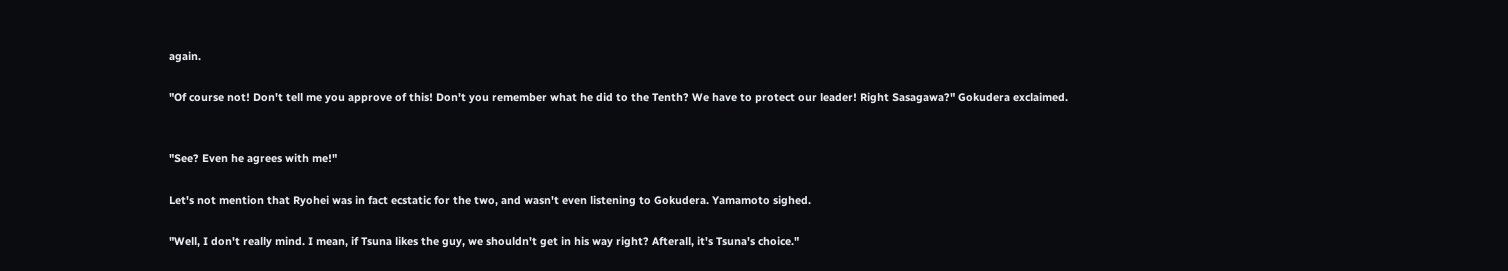again.

"Of course not! Don't tell me you approve of this! Don't you remember what he did to the Tenth? We have to protect our leader! Right Sasagawa?" Gokudera exclaimed.


"See? Even he agrees with me!"

Let's not mention that Ryohei was in fact ecstatic for the two, and wasn't even listening to Gokudera. Yamamoto sighed.

"Well, I don't really mind. I mean, if Tsuna likes the guy, we shouldn't get in his way right? Afterall, it's Tsuna's choice."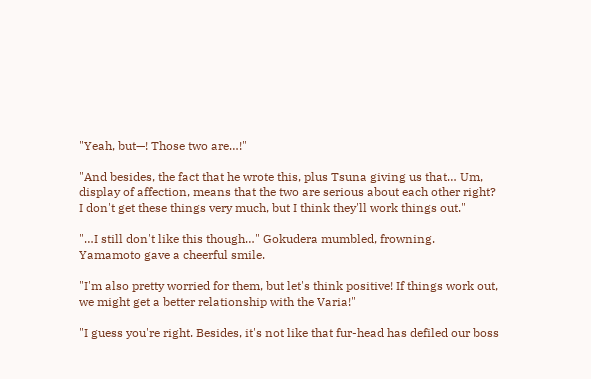"Yeah, but—! Those two are…!"

"And besides, the fact that he wrote this, plus Tsuna giving us that… Um, display of affection, means that the two are serious about each other right? I don't get these things very much, but I think they'll work things out."

"…I still don't like this though…" Gokudera mumbled, frowning. Yamamoto gave a cheerful smile.

"I'm also pretty worried for them, but let's think positive! If things work out, we might get a better relationship with the Varia!"

"I guess you're right. Besides, it's not like that fur-head has defiled our boss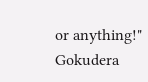or anything!" Gokudera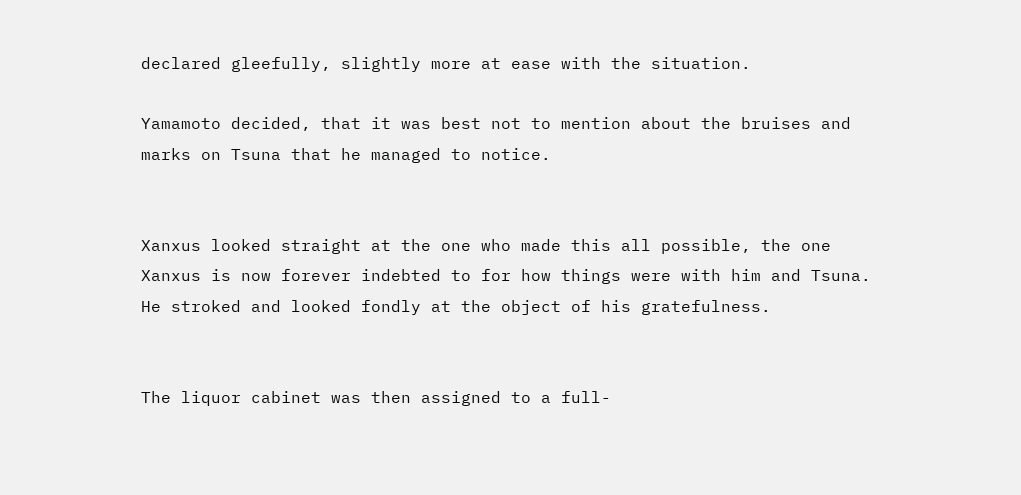declared gleefully, slightly more at ease with the situation.

Yamamoto decided, that it was best not to mention about the bruises and marks on Tsuna that he managed to notice.


Xanxus looked straight at the one who made this all possible, the one Xanxus is now forever indebted to for how things were with him and Tsuna. He stroked and looked fondly at the object of his gratefulness.


The liquor cabinet was then assigned to a full-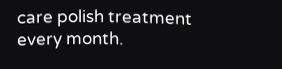care polish treatment every month.